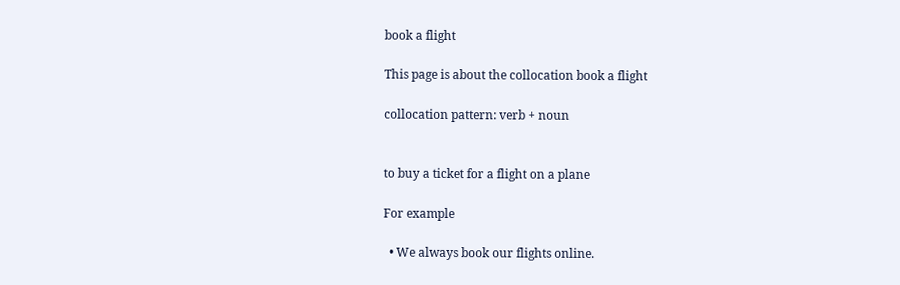book a flight

This page is about the collocation book a flight

collocation pattern: verb + noun


to buy a ticket for a flight on a plane

For example

  • We always book our flights online.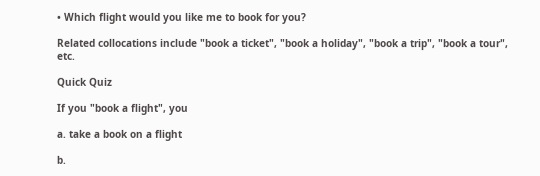• Which flight would you like me to book for you?

Related collocations include "book a ticket", "book a holiday", "book a trip", "book a tour", etc.

Quick Quiz

If you "book a flight", you

a. take a book on a flight

b.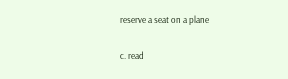reserve a seat on a plane

c. read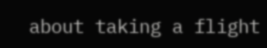about taking a flight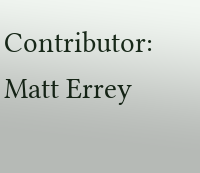Contributor: Matt Errey